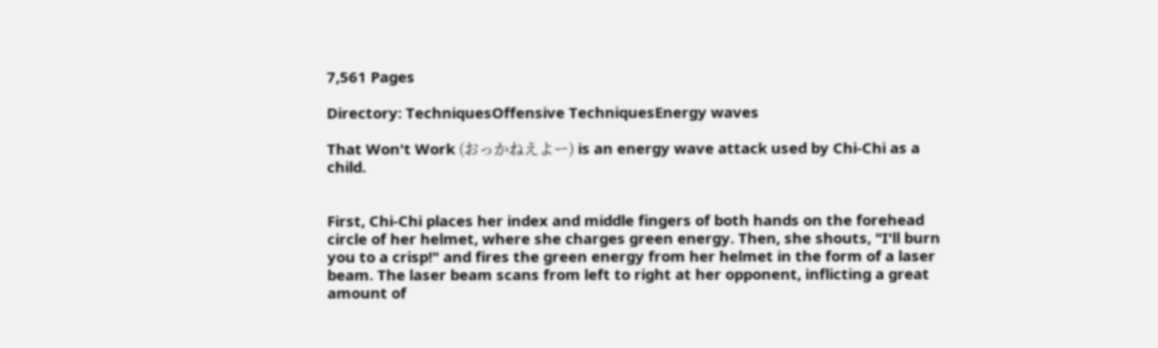7,561 Pages

Directory: TechniquesOffensive TechniquesEnergy waves

That Won't Work (おっかねえよー) is an energy wave attack used by Chi-Chi as a child.


First, Chi-Chi places her index and middle fingers of both hands on the forehead circle of her helmet, where she charges green energy. Then, she shouts, "I'll burn you to a crisp!" and fires the green energy from her helmet in the form of a laser beam. The laser beam scans from left to right at her opponent, inflicting a great amount of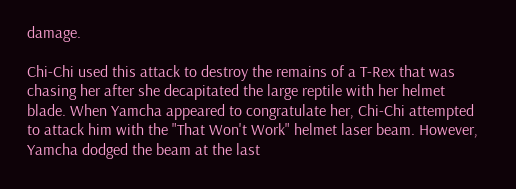damage.

Chi-Chi used this attack to destroy the remains of a T-Rex that was chasing her after she decapitated the large reptile with her helmet blade. When Yamcha appeared to congratulate her, Chi-Chi attempted to attack him with the "That Won't Work" helmet laser beam. However, Yamcha dodged the beam at the last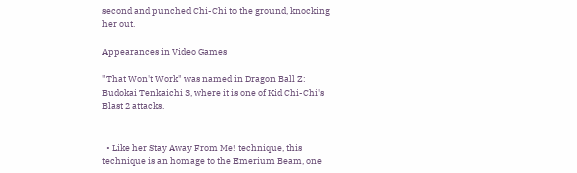second and punched Chi-Chi to the ground, knocking her out.

Appearances in Video Games

"That Won't Work" was named in Dragon Ball Z: Budokai Tenkaichi 3, where it is one of Kid Chi-Chi's Blast 2 attacks.


  • Like her Stay Away From Me! technique, this technique is an homage to the Emerium Beam, one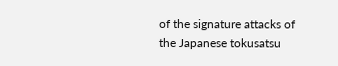of the signature attacks of the Japanese tokusatsu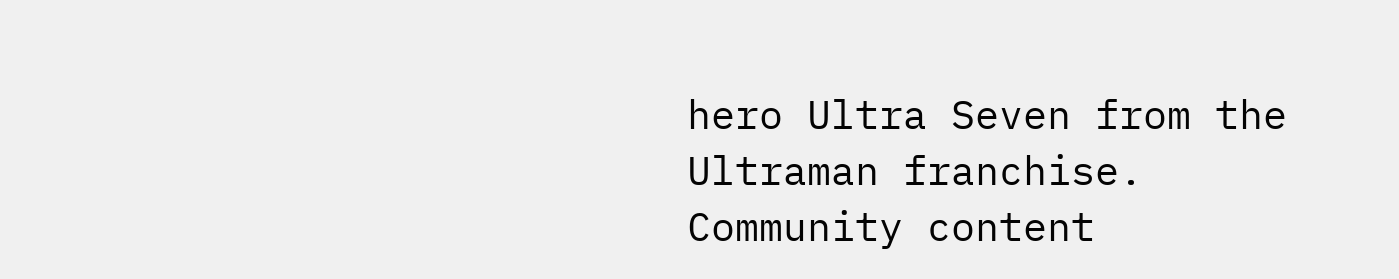hero Ultra Seven from the Ultraman franchise.
Community content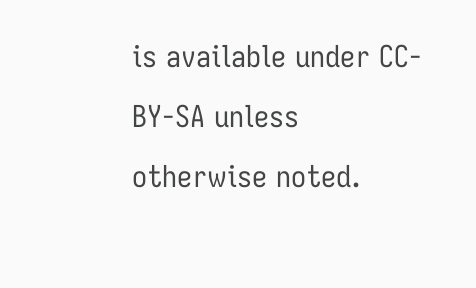is available under CC-BY-SA unless otherwise noted.